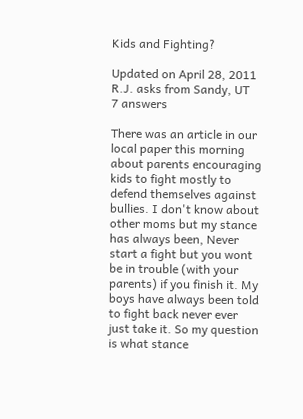Kids and Fighting?

Updated on April 28, 2011
R.J. asks from Sandy, UT
7 answers

There was an article in our local paper this morning about parents encouraging kids to fight mostly to defend themselves against bullies. I don't know about other moms but my stance has always been, Never start a fight but you wont be in trouble (with your parents) if you finish it. My boys have always been told to fight back never ever just take it. So my question is what stance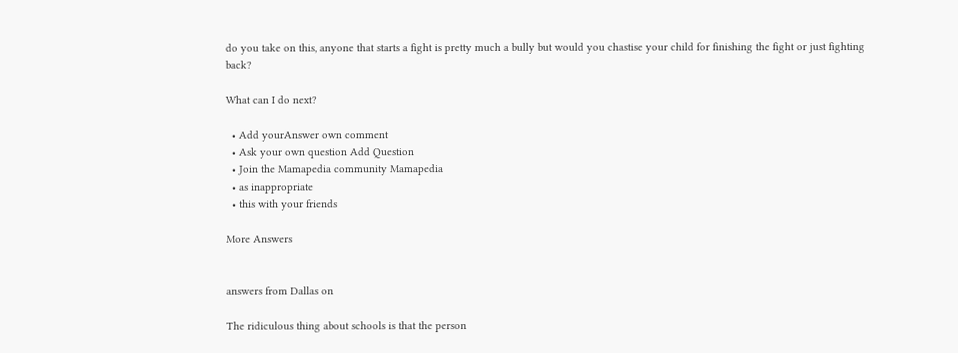do you take on this, anyone that starts a fight is pretty much a bully but would you chastise your child for finishing the fight or just fighting back?

What can I do next?

  • Add yourAnswer own comment
  • Ask your own question Add Question
  • Join the Mamapedia community Mamapedia
  • as inappropriate
  • this with your friends

More Answers


answers from Dallas on

The ridiculous thing about schools is that the person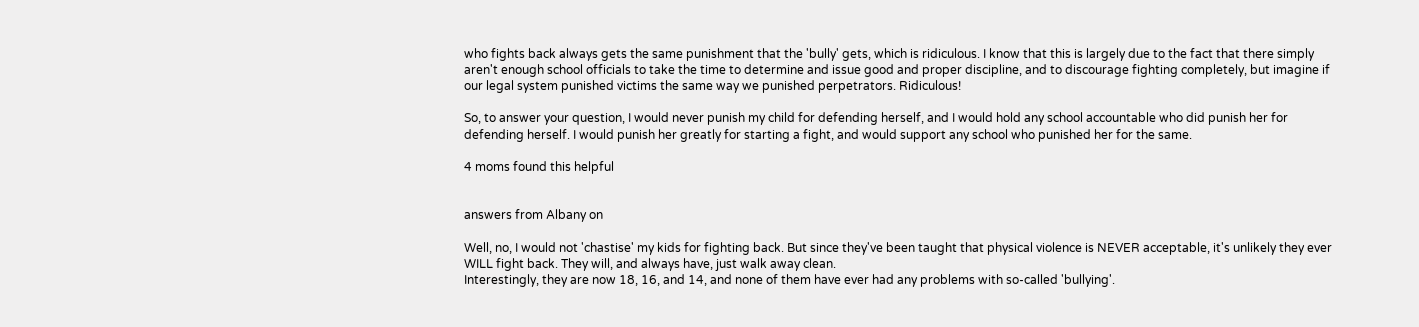who fights back always gets the same punishment that the 'bully' gets, which is ridiculous. I know that this is largely due to the fact that there simply aren't enough school officials to take the time to determine and issue good and proper discipline, and to discourage fighting completely, but imagine if our legal system punished victims the same way we punished perpetrators. Ridiculous!

So, to answer your question, I would never punish my child for defending herself, and I would hold any school accountable who did punish her for defending herself. I would punish her greatly for starting a fight, and would support any school who punished her for the same.

4 moms found this helpful


answers from Albany on

Well, no, I would not 'chastise' my kids for fighting back. But since they've been taught that physical violence is NEVER acceptable, it's unlikely they ever WILL fight back. They will, and always have, just walk away clean.
Interestingly, they are now 18, 16, and 14, and none of them have ever had any problems with so-called 'bullying'.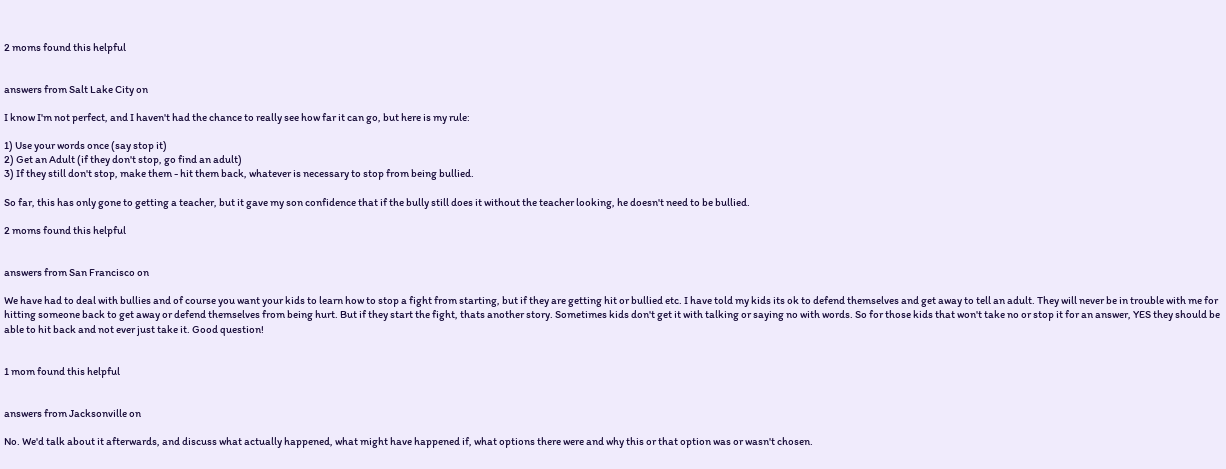2 moms found this helpful


answers from Salt Lake City on

I know I'm not perfect, and I haven't had the chance to really see how far it can go, but here is my rule:

1) Use your words once (say stop it)
2) Get an Adult (if they don't stop, go find an adult)
3) If they still don't stop, make them - hit them back, whatever is necessary to stop from being bullied.

So far, this has only gone to getting a teacher, but it gave my son confidence that if the bully still does it without the teacher looking, he doesn't need to be bullied.

2 moms found this helpful


answers from San Francisco on

We have had to deal with bullies and of course you want your kids to learn how to stop a fight from starting, but if they are getting hit or bullied etc. I have told my kids its ok to defend themselves and get away to tell an adult. They will never be in trouble with me for hitting someone back to get away or defend themselves from being hurt. But if they start the fight, thats another story. Sometimes kids don't get it with talking or saying no with words. So for those kids that won't take no or stop it for an answer, YES they should be able to hit back and not ever just take it. Good question!


1 mom found this helpful


answers from Jacksonville on

No. We'd talk about it afterwards, and discuss what actually happened, what might have happened if, what options there were and why this or that option was or wasn't chosen.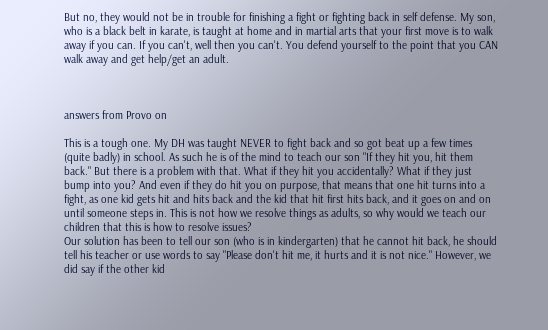But no, they would not be in trouble for finishing a fight or fighting back in self defense. My son, who is a black belt in karate, is taught at home and in martial arts that your first move is to walk away if you can. If you can't, well then you can't. You defend yourself to the point that you CAN walk away and get help/get an adult.



answers from Provo on

This is a tough one. My DH was taught NEVER to fight back and so got beat up a few times (quite badly) in school. As such he is of the mind to teach our son "If they hit you, hit them back." But there is a problem with that. What if they hit you accidentally? What if they just bump into you? And even if they do hit you on purpose, that means that one hit turns into a fight, as one kid gets hit and hits back and the kid that hit first hits back, and it goes on and on until someone steps in. This is not how we resolve things as adults, so why would we teach our children that this is how to resolve issues?
Our solution has been to tell our son (who is in kindergarten) that he cannot hit back, he should tell his teacher or use words to say "Please don't hit me, it hurts and it is not nice." However, we did say if the other kid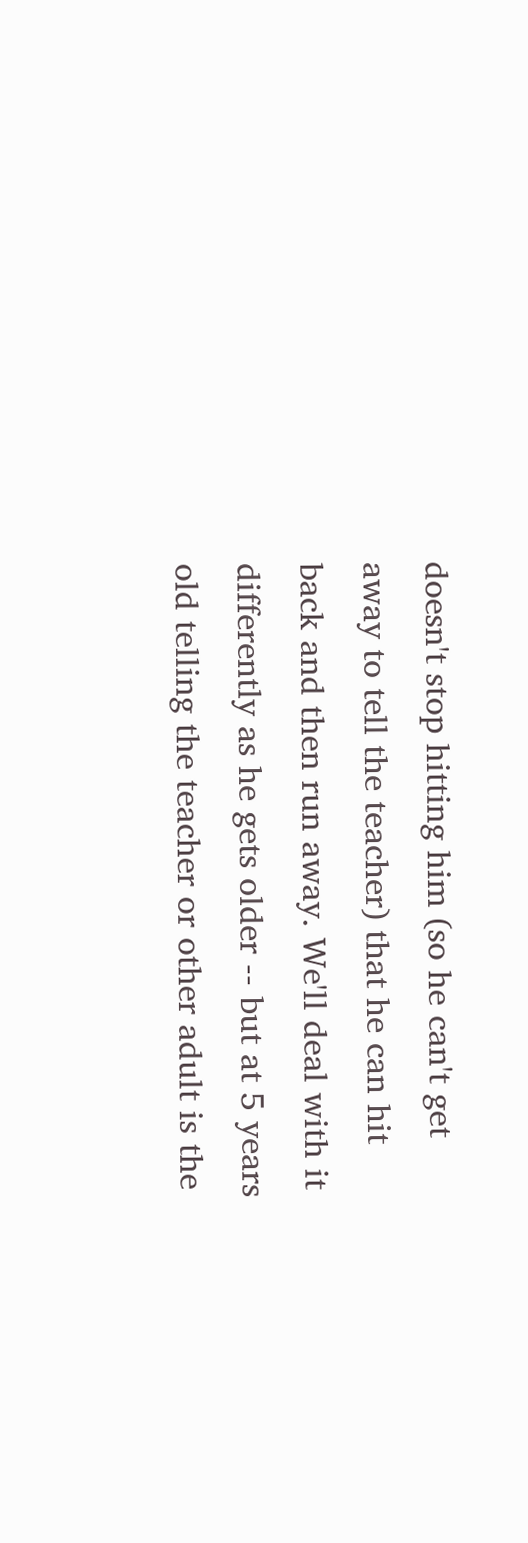doesn't stop hitting him (so he can't get away to tell the teacher) that he can hit back and then run away. We'll deal with it differently as he gets older -- but at 5 years old telling the teacher or other adult is the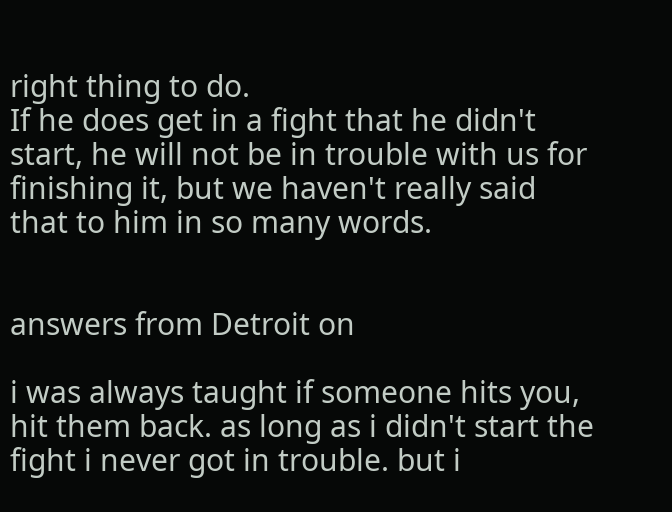right thing to do.
If he does get in a fight that he didn't start, he will not be in trouble with us for finishing it, but we haven't really said that to him in so many words.


answers from Detroit on

i was always taught if someone hits you, hit them back. as long as i didn't start the fight i never got in trouble. but i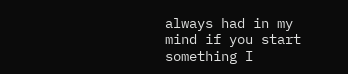always had in my mind if you start something I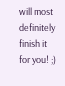will most definitely finish it for you! ;)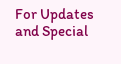For Updates and Special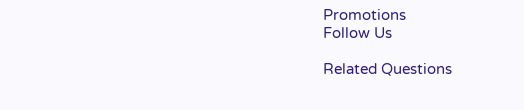Promotions
Follow Us

Related Questions